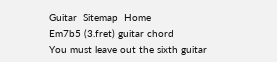Guitar  Sitemap  Home
Em7b5 (3.fret) guitar chord
You must leave out the sixth guitar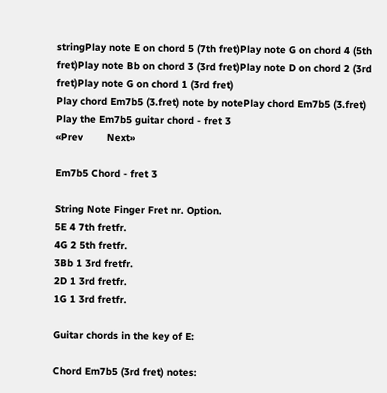stringPlay note E on chord 5 (7th fret)Play note G on chord 4 (5th fret)Play note Bb on chord 3 (3rd fret)Play note D on chord 2 (3rd fret)Play note G on chord 1 (3rd fret)
Play chord Em7b5 (3.fret) note by notePlay chord Em7b5 (3.fret)
Play the Em7b5 guitar chord - fret 3
«Prev        Next»

Em7b5 Chord - fret 3

String Note Finger Fret nr. Option.
5E 4 7th fretfr.
4G 2 5th fretfr.
3Bb 1 3rd fretfr.
2D 1 3rd fretfr.
1G 1 3rd fretfr.

Guitar chords in the key of E:

Chord Em7b5 (3rd fret) notes: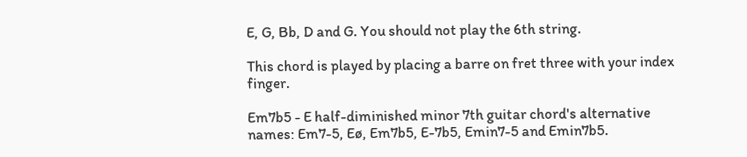E, G, Bb, D and G. You should not play the 6th string.

This chord is played by placing a barre on fret three with your index finger.

Em7b5 - E half-diminished minor 7th guitar chord's alternative names: Em7-5, Eø, Em7b5, E-7b5, Emin7-5 and Emin7b5.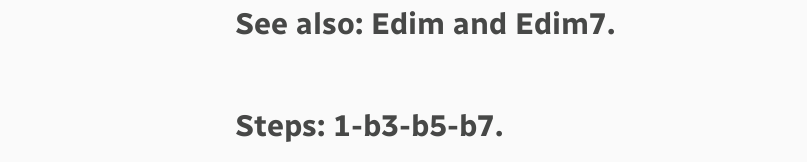See also: Edim and Edim7.

Steps: 1-b3-b5-b7.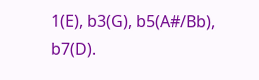1(E), b3(G), b5(A#/Bb), b7(D).